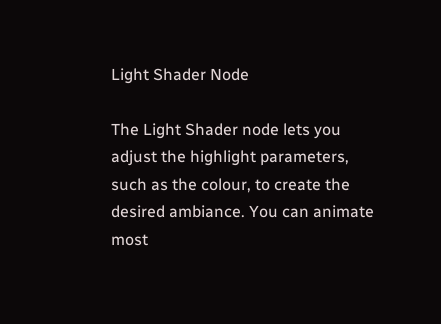Light Shader Node

The Light Shader node lets you adjust the highlight parameters, such as the colour, to create the desired ambiance. You can animate most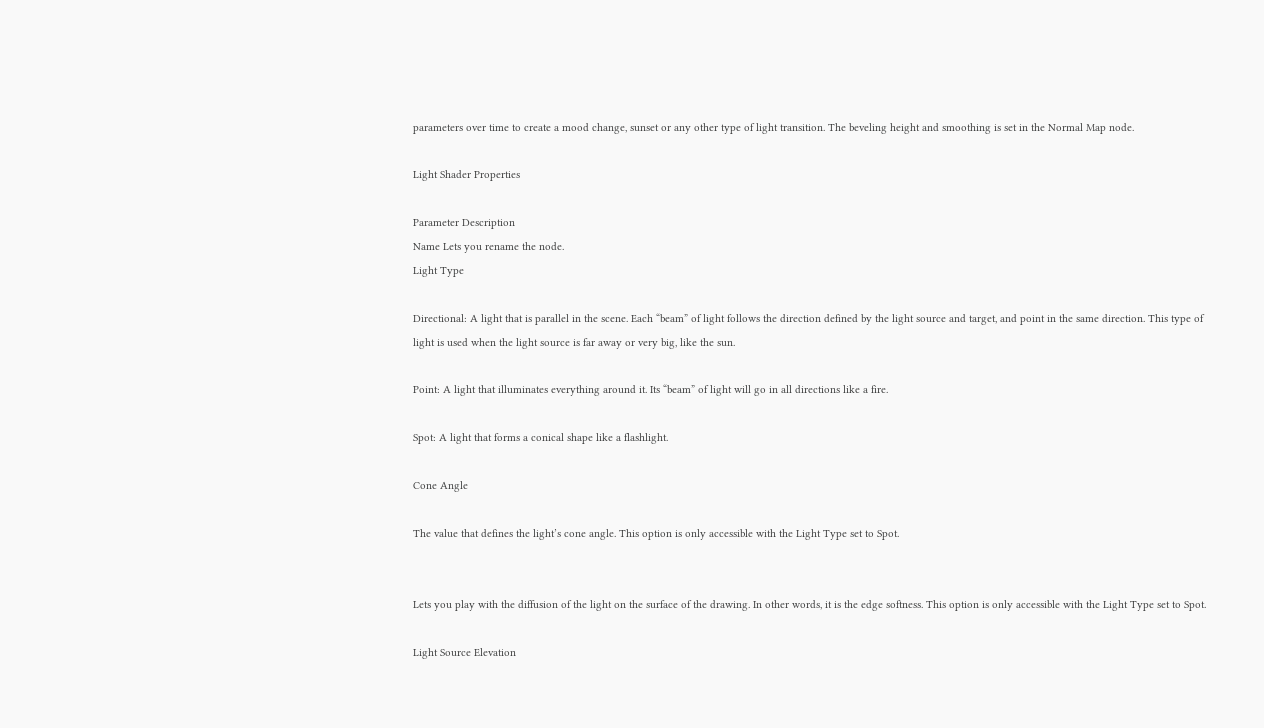parameters over time to create a mood change, sunset or any other type of light transition. The beveling height and smoothing is set in the Normal Map node.

Light Shader Properties

Parameter Description
Name Lets you rename the node.
Light Type

Directional: A light that is parallel in the scene. Each “beam” of light follows the direction defined by the light source and target, and point in the same direction. This type of light is used when the light source is far away or very big, like the sun.

Point: A light that illuminates everything around it. Its “beam” of light will go in all directions like a fire.

Spot: A light that forms a conical shape like a flashlight.

Cone Angle

The value that defines the light’s cone angle. This option is only accessible with the Light Type set to Spot.


Lets you play with the diffusion of the light on the surface of the drawing. In other words, it is the edge softness. This option is only accessible with the Light Type set to Spot.

Light Source Elevation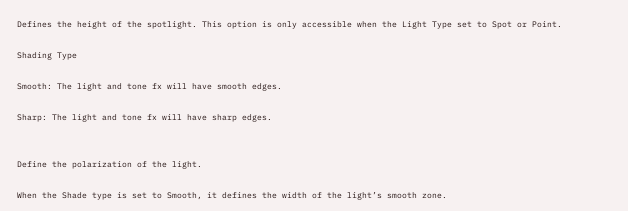Defines the height of the spotlight. This option is only accessible when the Light Type set to Spot or Point.

Shading Type

Smooth: The light and tone fx will have smooth edges.

Sharp: The light and tone fx will have sharp edges.


Define the polarization of the light.

When the Shade type is set to Smooth, it defines the width of the light’s smooth zone.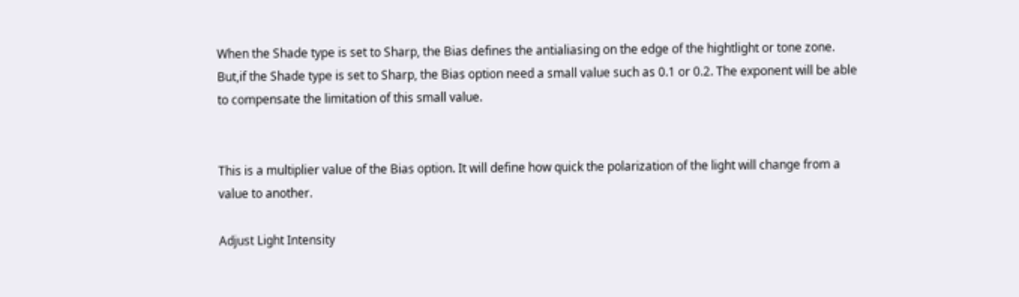When the Shade type is set to Sharp, the Bias defines the antialiasing on the edge of the hightlight or tone zone. But,if the Shade type is set to Sharp, the Bias option need a small value such as 0.1 or 0.2. The exponent will be able to compensate the limitation of this small value.


This is a multiplier value of the Bias option. It will define how quick the polarization of the light will change from a value to another.

Adjust Light Intensity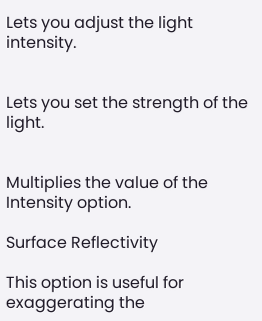Lets you adjust the light intensity.


Lets you set the strength of the light.


Multiplies the value of the Intensity option.

Surface Reflectivity

This option is useful for exaggerating the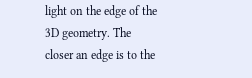light on the edge of the 3D geometry. The closer an edge is to the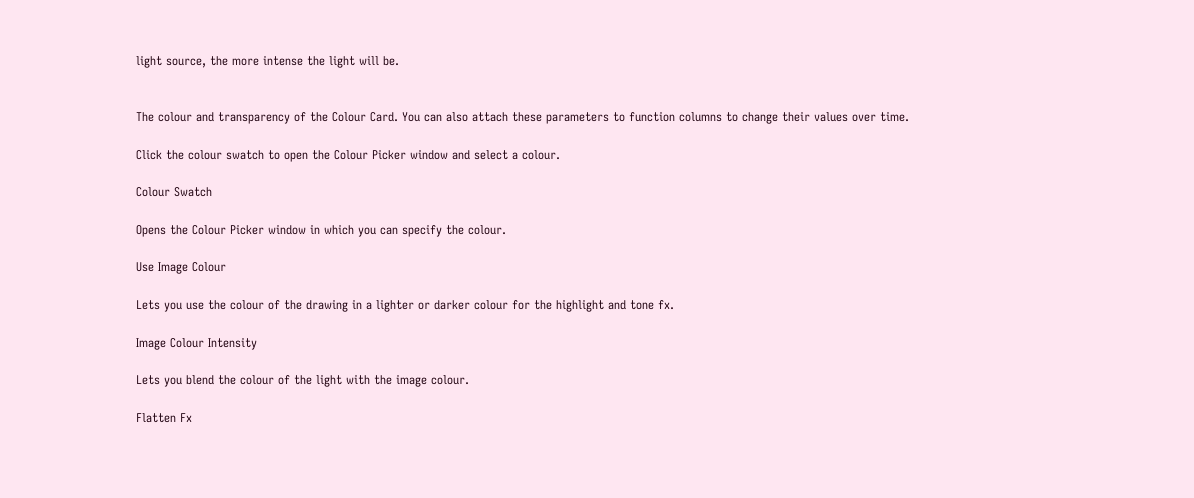light source, the more intense the light will be.


The colour and transparency of the Colour Card. You can also attach these parameters to function columns to change their values over time.

Click the colour swatch to open the Colour Picker window and select a colour.

Colour Swatch

Opens the Colour Picker window in which you can specify the colour.

Use Image Colour

Lets you use the colour of the drawing in a lighter or darker colour for the highlight and tone fx.

Image Colour Intensity

Lets you blend the colour of the light with the image colour.

Flatten Fx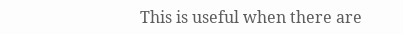This is useful when there are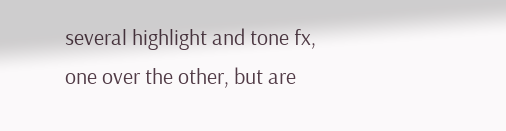several highlight and tone fx, one over the other, but are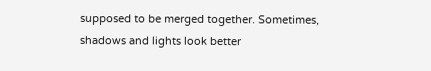supposed to be merged together. Sometimes, shadows and lights look better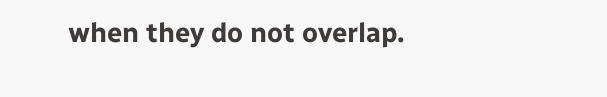when they do not overlap.